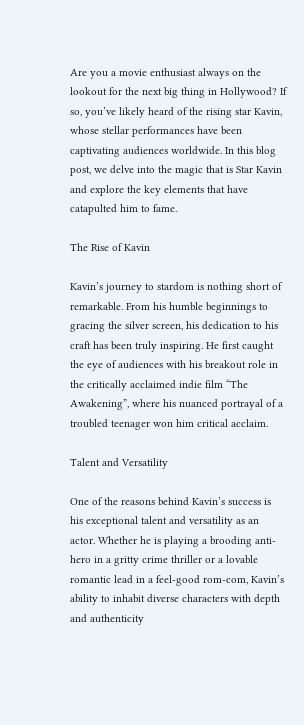Are you a movie enthusiast always on the lookout for the next big thing in Hollywood? If so, you’ve likely heard of the rising star Kavin, whose stellar performances have been captivating audiences worldwide. In this blog post, we delve into the magic that is Star Kavin and explore the key elements that have catapulted him to fame.

The Rise of Kavin

Kavin’s journey to stardom is nothing short of remarkable. From his humble beginnings to gracing the silver screen, his dedication to his craft has been truly inspiring. He first caught the eye of audiences with his breakout role in the critically acclaimed indie film “The Awakening”, where his nuanced portrayal of a troubled teenager won him critical acclaim.

Talent and Versatility

One of the reasons behind Kavin’s success is his exceptional talent and versatility as an actor. Whether he is playing a brooding anti-hero in a gritty crime thriller or a lovable romantic lead in a feel-good rom-com, Kavin’s ability to inhabit diverse characters with depth and authenticity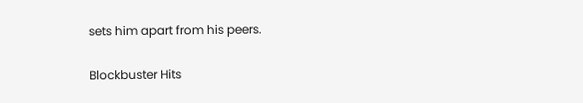sets him apart from his peers.

Blockbuster Hits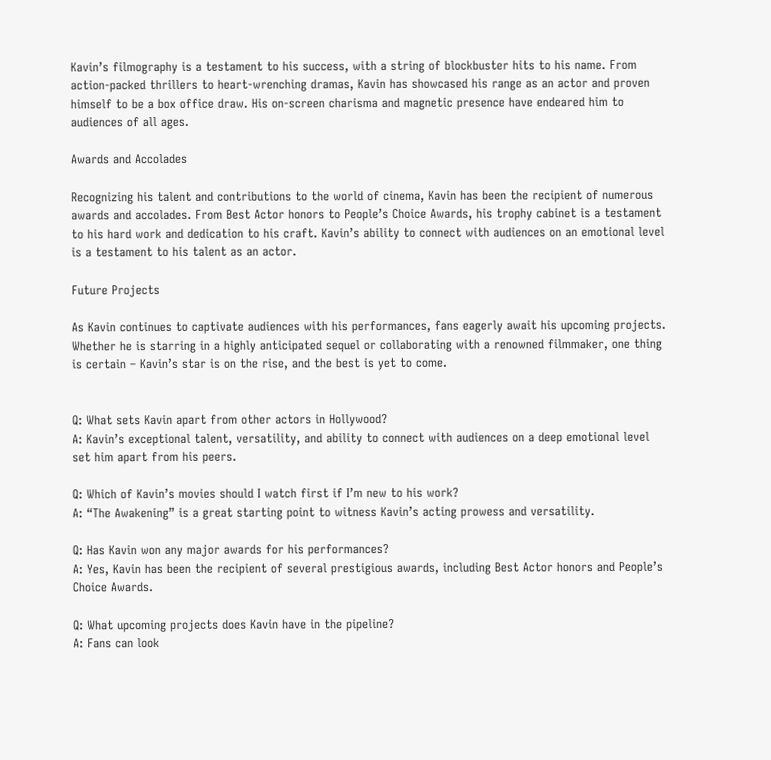Kavin’s filmography is a testament to his success, with a string of blockbuster hits to his name. From action-packed thrillers to heart-wrenching dramas, Kavin has showcased his range as an actor and proven himself to be a box office draw. His on-screen charisma and magnetic presence have endeared him to audiences of all ages.

Awards and Accolades

Recognizing his talent and contributions to the world of cinema, Kavin has been the recipient of numerous awards and accolades. From Best Actor honors to People’s Choice Awards, his trophy cabinet is a testament to his hard work and dedication to his craft. Kavin’s ability to connect with audiences on an emotional level is a testament to his talent as an actor.

Future Projects

As Kavin continues to captivate audiences with his performances, fans eagerly await his upcoming projects. Whether he is starring in a highly anticipated sequel or collaborating with a renowned filmmaker, one thing is certain – Kavin’s star is on the rise, and the best is yet to come.


Q: What sets Kavin apart from other actors in Hollywood?
A: Kavin’s exceptional talent, versatility, and ability to connect with audiences on a deep emotional level set him apart from his peers.

Q: Which of Kavin’s movies should I watch first if I’m new to his work?
A: “The Awakening” is a great starting point to witness Kavin’s acting prowess and versatility.

Q: Has Kavin won any major awards for his performances?
A: Yes, Kavin has been the recipient of several prestigious awards, including Best Actor honors and People’s Choice Awards.

Q: What upcoming projects does Kavin have in the pipeline?
A: Fans can look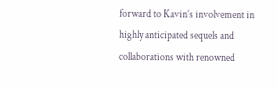forward to Kavin’s involvement in highly anticipated sequels and collaborations with renowned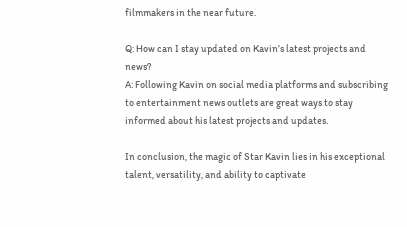filmmakers in the near future.

Q: How can I stay updated on Kavin’s latest projects and news?
A: Following Kavin on social media platforms and subscribing to entertainment news outlets are great ways to stay informed about his latest projects and updates.

In conclusion, the magic of Star Kavin lies in his exceptional talent, versatility, and ability to captivate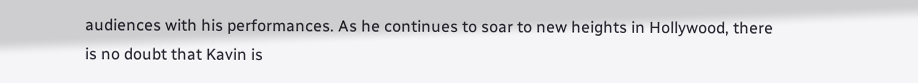audiences with his performances. As he continues to soar to new heights in Hollywood, there is no doubt that Kavin is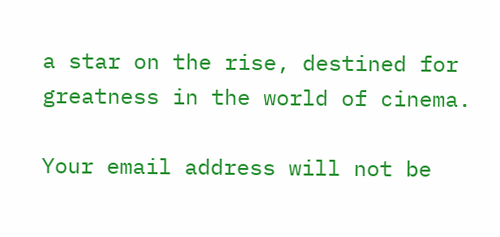a star on the rise, destined for greatness in the world of cinema.

Your email address will not be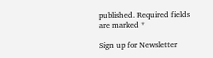published. Required fields are marked *

Sign up for Newsletter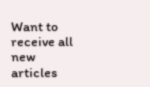Want to receive all new articles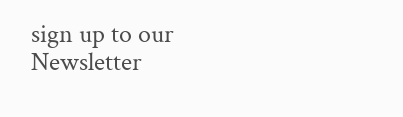sign up to our Newsletter